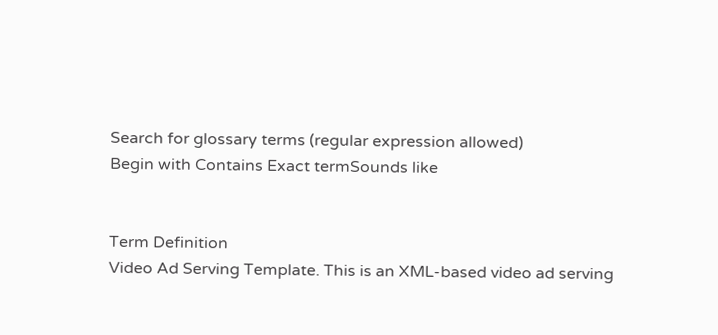Search for glossary terms (regular expression allowed)
Begin with Contains Exact termSounds like


Term Definition
Video Ad Serving Template. This is an XML-based video ad serving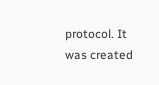protocol. It was created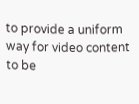to provide a uniform way for video content to be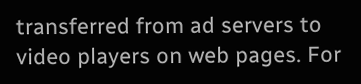transferred from ad servers to video players on web pages. For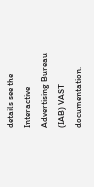details see the Interactive Advertising Bureau (IAB) VAST documentation.